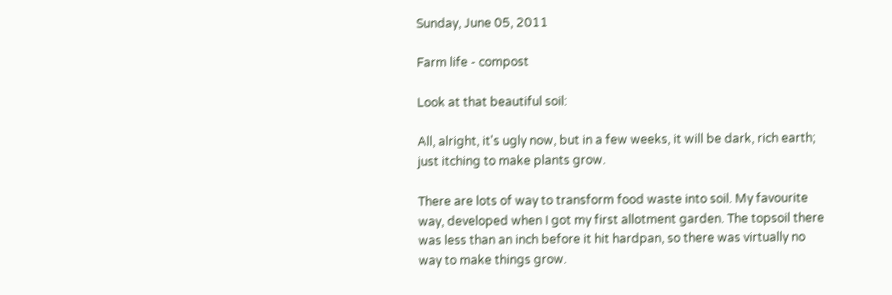Sunday, June 05, 2011

Farm life - compost

Look at that beautiful soil:

All, alright, it's ugly now, but in a few weeks, it will be dark, rich earth; just itching to make plants grow.

There are lots of way to transform food waste into soil. My favourite way, developed when I got my first allotment garden. The topsoil there was less than an inch before it hit hardpan, so there was virtually no way to make things grow.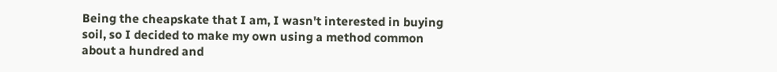Being the cheapskate that I am, I wasn't interested in buying soil, so I decided to make my own using a method common about a hundred and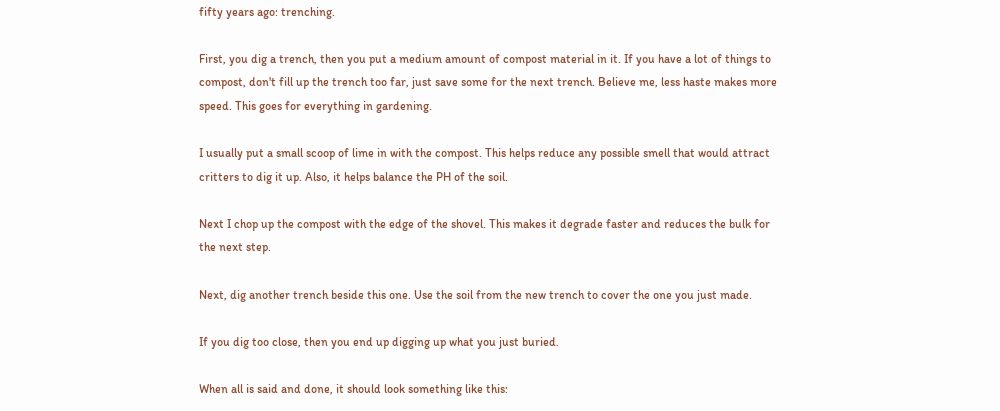fifty years ago: trenching.

First, you dig a trench, then you put a medium amount of compost material in it. If you have a lot of things to compost, don't fill up the trench too far, just save some for the next trench. Believe me, less haste makes more speed. This goes for everything in gardening.

I usually put a small scoop of lime in with the compost. This helps reduce any possible smell that would attract critters to dig it up. Also, it helps balance the PH of the soil.

Next I chop up the compost with the edge of the shovel. This makes it degrade faster and reduces the bulk for the next step.

Next, dig another trench beside this one. Use the soil from the new trench to cover the one you just made.

If you dig too close, then you end up digging up what you just buried.

When all is said and done, it should look something like this: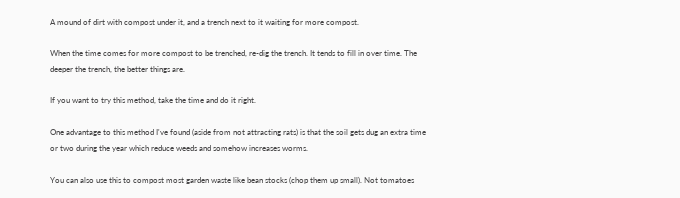A mound of dirt with compost under it, and a trench next to it waiting for more compost.

When the time comes for more compost to be trenched, re-dig the trench. It tends to fill in over time. The deeper the trench, the better things are.

If you want to try this method, take the time and do it right.

One advantage to this method I've found (aside from not attracting rats) is that the soil gets dug an extra time or two during the year which reduce weeds and somehow increases worms.

You can also use this to compost most garden waste like bean stocks (chop them up small). Not tomatoes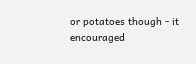or potatoes though - it encouraged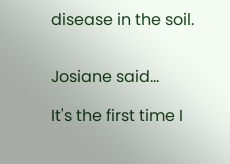disease in the soil.


Josiane said...

It's the first time I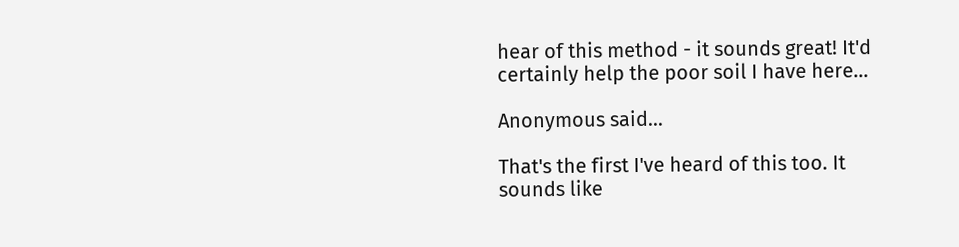hear of this method - it sounds great! It'd certainly help the poor soil I have here...

Anonymous said...

That's the first I've heard of this too. It sounds like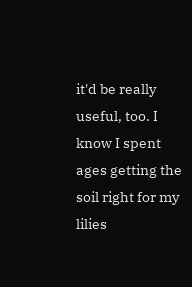it'd be really useful, too. I know I spent ages getting the soil right for my lilies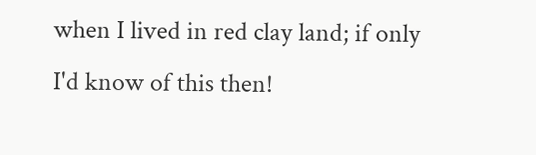when I lived in red clay land; if only I'd know of this then!